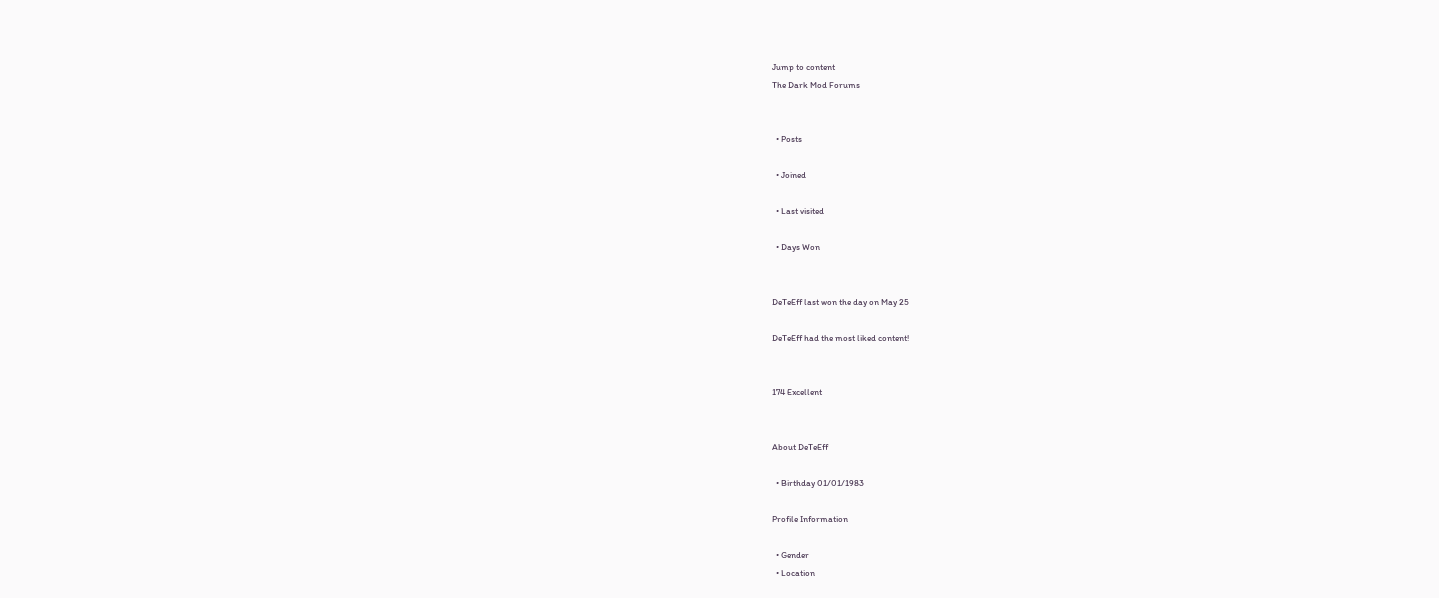Jump to content
The Dark Mod Forums


  • Posts

  • Joined

  • Last visited

  • Days Won


DeTeEff last won the day on May 25

DeTeEff had the most liked content!


174 Excellent


About DeTeEff

  • Birthday 01/01/1983

Profile Information

  • Gender
  • Location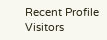Recent Profile Visitors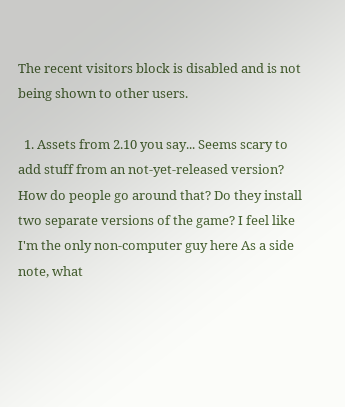The recent visitors block is disabled and is not being shown to other users.

  1. Assets from 2.10 you say... Seems scary to add stuff from an not-yet-released version? How do people go around that? Do they install two separate versions of the game? I feel like I'm the only non-computer guy here As a side note, what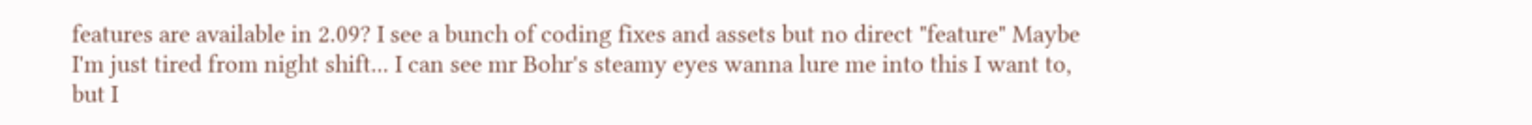features are available in 2.09? I see a bunch of coding fixes and assets but no direct "feature" Maybe I'm just tired from night shift... I can see mr Bohr's steamy eyes wanna lure me into this I want to, but I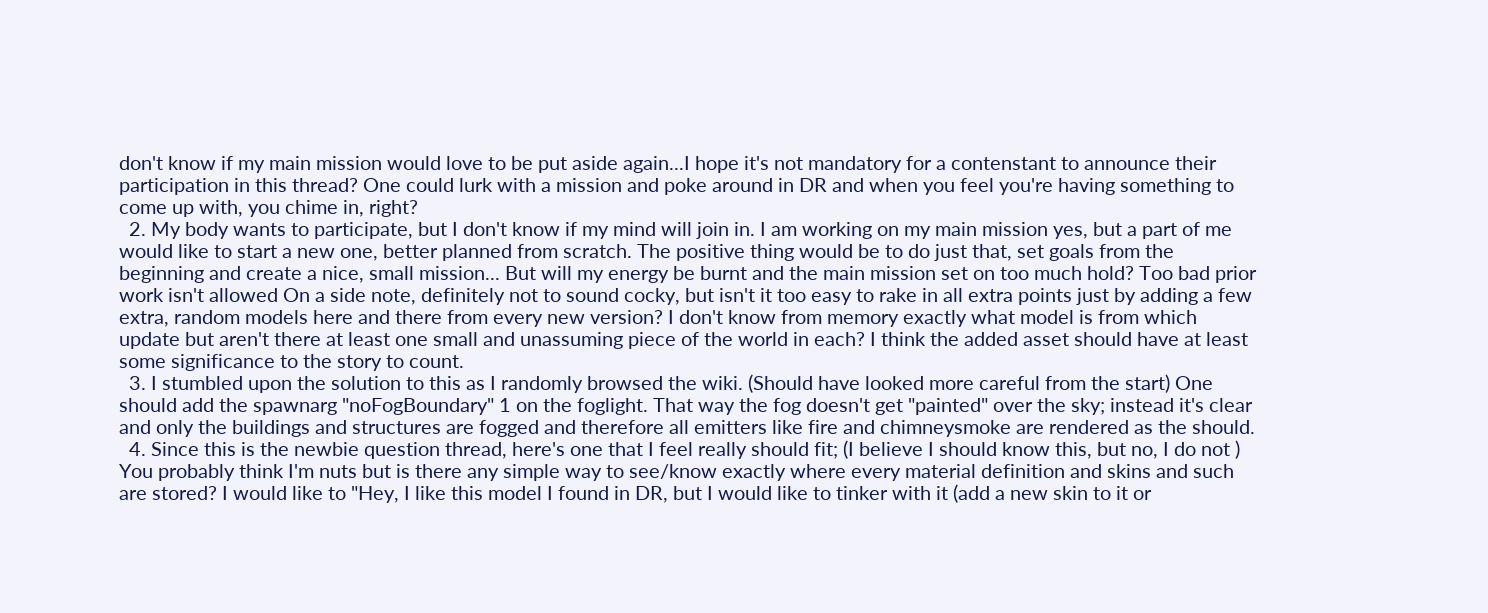don't know if my main mission would love to be put aside again...I hope it's not mandatory for a contenstant to announce their participation in this thread? One could lurk with a mission and poke around in DR and when you feel you're having something to come up with, you chime in, right?
  2. My body wants to participate, but I don't know if my mind will join in. I am working on my main mission yes, but a part of me would like to start a new one, better planned from scratch. The positive thing would be to do just that, set goals from the beginning and create a nice, small mission... But will my energy be burnt and the main mission set on too much hold? Too bad prior work isn't allowed On a side note, definitely not to sound cocky, but isn't it too easy to rake in all extra points just by adding a few extra, random models here and there from every new version? I don't know from memory exactly what model is from which update but aren't there at least one small and unassuming piece of the world in each? I think the added asset should have at least some significance to the story to count.
  3. I stumbled upon the solution to this as I randomly browsed the wiki. (Should have looked more careful from the start) One should add the spawnarg "noFogBoundary" 1 on the foglight. That way the fog doesn't get "painted" over the sky; instead it's clear and only the buildings and structures are fogged and therefore all emitters like fire and chimneysmoke are rendered as the should.
  4. Since this is the newbie question thread, here's one that I feel really should fit; (I believe I should know this, but no, I do not ) You probably think I'm nuts but is there any simple way to see/know exactly where every material definition and skins and such are stored? I would like to "Hey, I like this model I found in DR, but I would like to tinker with it (add a new skin to it or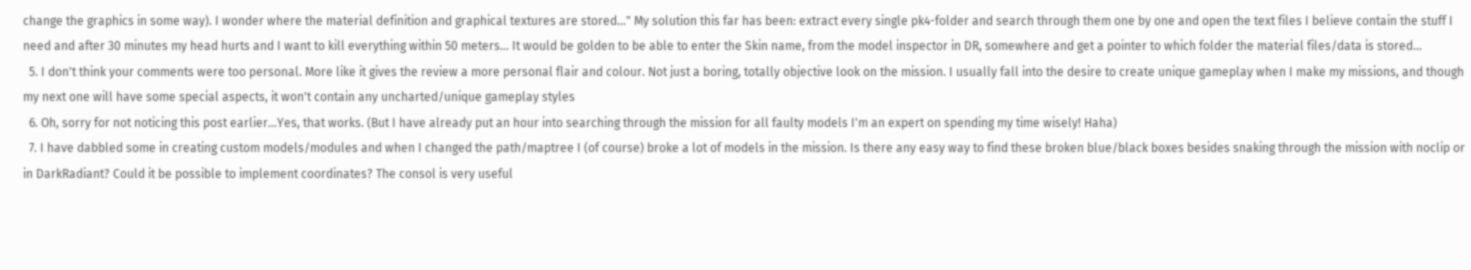change the graphics in some way). I wonder where the material definition and graphical textures are stored..." My solution this far has been: extract every single pk4-folder and search through them one by one and open the text files I believe contain the stuff I need and after 30 minutes my head hurts and I want to kill everything within 50 meters... It would be golden to be able to enter the Skin name, from the model inspector in DR, somewhere and get a pointer to which folder the material files/data is stored...
  5. I don't think your comments were too personal. More like it gives the review a more personal flair and colour. Not just a boring, totally objective look on the mission. I usually fall into the desire to create unique gameplay when I make my missions, and though my next one will have some special aspects, it won't contain any uncharted/unique gameplay styles
  6. Oh, sorry for not noticing this post earlier...Yes, that works. (But I have already put an hour into searching through the mission for all faulty models I'm an expert on spending my time wisely! Haha)
  7. I have dabbled some in creating custom models/modules and when I changed the path/maptree I (of course) broke a lot of models in the mission. Is there any easy way to find these broken blue/black boxes besides snaking through the mission with noclip or in DarkRadiant? Could it be possible to implement coordinates? The consol is very useful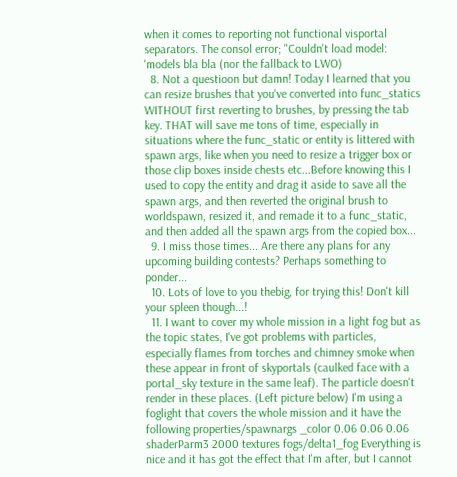when it comes to reporting not functional visportal separators. The consol error; "Couldn't load model: 'models bla bla (nor the fallback to LWO)
  8. Not a questioon but damn! Today I learned that you can resize brushes that you've converted into func_statics WITHOUT first reverting to brushes, by pressing the tab key. THAT will save me tons of time, especially in situations where the func_static or entity is littered with spawn args, like when you need to resize a trigger box or those clip boxes inside chests etc...Before knowing this I used to copy the entity and drag it aside to save all the spawn args, and then reverted the original brush to worldspawn, resized it, and remade it to a func_static, and then added all the spawn args from the copied box...
  9. I miss those times... Are there any plans for any upcoming building contests? Perhaps something to ponder...
  10. Lots of love to you thebig, for trying this! Don't kill your spleen though...!
  11. I want to cover my whole mission in a light fog but as the topic states, I've got problems with particles, especially flames from torches and chimney smoke when these appear in front of skyportals (caulked face with a portal_sky texture in the same leaf). The particle doesn't render in these places. (Left picture below) I'm using a foglight that covers the whole mission and it have the following properties/spawnargs _color 0.06 0.06 0.06 shaderParm3 2000 textures fogs/delta1_fog Everything is nice and it has got the effect that I'm after, but I cannot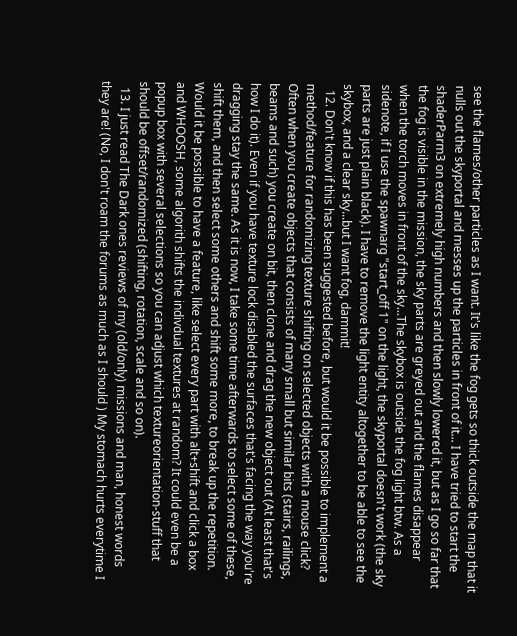see the flames/other particles as I want. It's like the fog gets so thick outside the map that it nulls out the skyportal and messes up the particles in front of it... I have tried to start the shaderParm3 on extremely high numbers and then slowly lowered it, but as I go so far that the fog is visible in the mission, the sky parts are greyed out and the flames disappear when the torch moves in front of the sky...The skybox is outside the fog light btw. As a sidenote, if I use the spawnarg "start_off 1" on the light, the skyportal doesn't work (the sky parts are just plain black). I have to remove the light entity altogether to be able to see the skybox, and a clear sky...but I want fog, dammit!
  12. Don't know if this has been suggested before, but would it be possible to implement a method/feature for randomizing texture shifting on selected objects with a mouse click? Often when you create objects that consists of many small but similar bits (stairs, railings, beams and such) you create on bit, then clone and drag the new object out (At least that's how I do it). Even if you have texture lock disabled the surfaces that's facing the way you're dragging stay the same. As it is now, I take some time afterwards to select some of these, shift them, and then select some others and shift some more, to break up the repetition. Would it be possible to have a feature, like select every part with alt+shift and click a box and WHOOSH, some algorith shifts the indivdual textures at random? It could even be a popup box with several selections so you can adjust which textureorientation-stuff that should be offset/randomized (shifting, rotation, scale and so on).
  13. I just read The Dark ones reviews of my (old/only) missions and man, honest words they are! (No, I don't roam the forums as much as I should ) My stomach hurts everytime I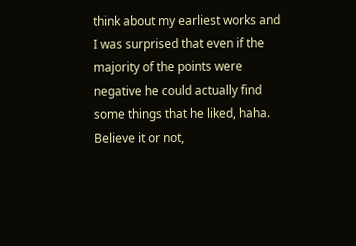think about my earliest works and I was surprised that even if the majority of the points were negative he could actually find some things that he liked, haha. Believe it or not,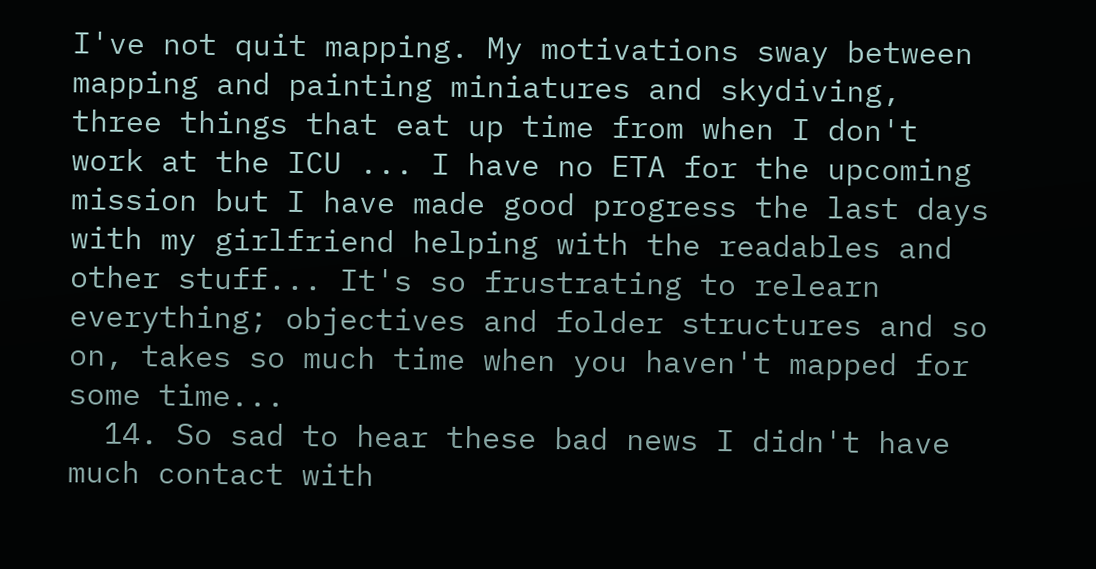I've not quit mapping. My motivations sway between mapping and painting miniatures and skydiving, three things that eat up time from when I don't work at the ICU ... I have no ETA for the upcoming mission but I have made good progress the last days with my girlfriend helping with the readables and other stuff... It's so frustrating to relearn everything; objectives and folder structures and so on, takes so much time when you haven't mapped for some time...
  14. So sad to hear these bad news I didn't have much contact with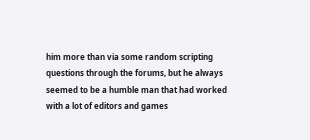him more than via some random scripting questions through the forums, but he always seemed to be a humble man that had worked with a lot of editors and games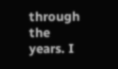through the years. I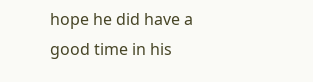hope he did have a good time in his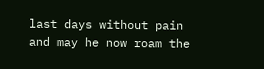last days without pain and may he now roam the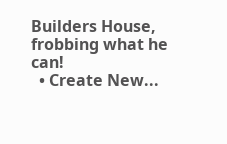Builders House, frobbing what he can!
  • Create New...